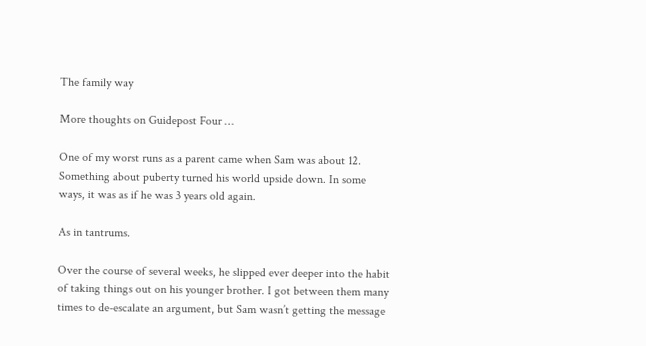The family way

More thoughts on Guidepost Four …

One of my worst runs as a parent came when Sam was about 12. Something about puberty turned his world upside down. In some ways, it was as if he was 3 years old again.

As in tantrums.

Over the course of several weeks, he slipped ever deeper into the habit of taking things out on his younger brother. I got between them many times to de-escalate an argument, but Sam wasn’t getting the message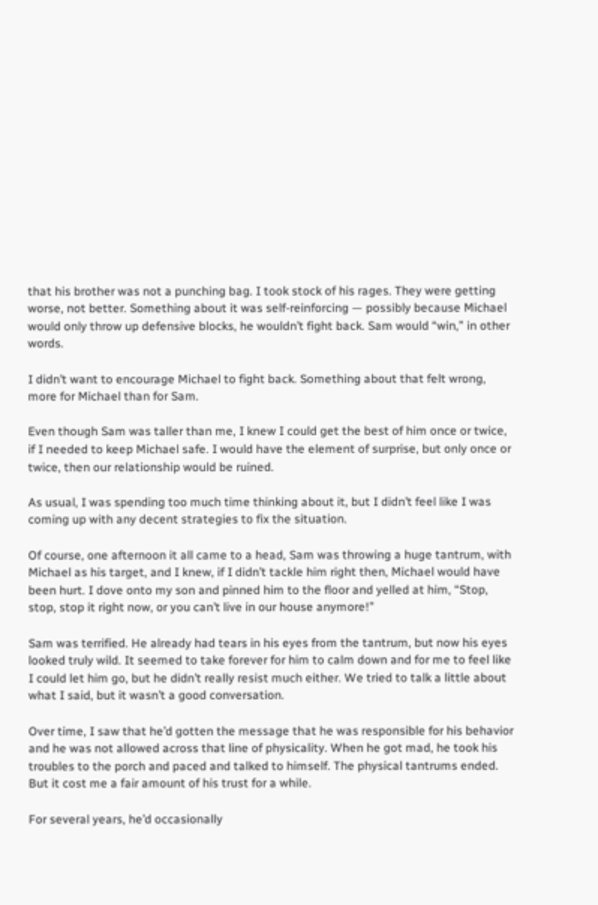that his brother was not a punching bag. I took stock of his rages. They were getting worse, not better. Something about it was self-reinforcing — possibly because Michael would only throw up defensive blocks, he wouldn’t fight back. Sam would “win,” in other words.

I didn’t want to encourage Michael to fight back. Something about that felt wrong, more for Michael than for Sam.

Even though Sam was taller than me, I knew I could get the best of him once or twice, if I needed to keep Michael safe. I would have the element of surprise, but only once or twice, then our relationship would be ruined.

As usual, I was spending too much time thinking about it, but I didn’t feel like I was coming up with any decent strategies to fix the situation.

Of course, one afternoon it all came to a head, Sam was throwing a huge tantrum, with Michael as his target, and I knew, if I didn’t tackle him right then, Michael would have been hurt. I dove onto my son and pinned him to the floor and yelled at him, “Stop, stop, stop it right now, or you can’t live in our house anymore!”

Sam was terrified. He already had tears in his eyes from the tantrum, but now his eyes looked truly wild. It seemed to take forever for him to calm down and for me to feel like I could let him go, but he didn’t really resist much either. We tried to talk a little about what I said, but it wasn’t a good conversation.

Over time, I saw that he’d gotten the message that he was responsible for his behavior and he was not allowed across that line of physicality. When he got mad, he took his troubles to the porch and paced and talked to himself. The physical tantrums ended. But it cost me a fair amount of his trust for a while.

For several years, he’d occasionally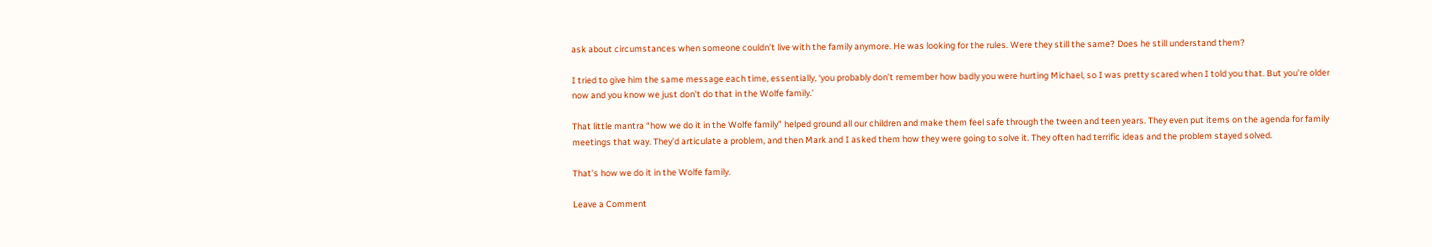ask about circumstances when someone couldn’t live with the family anymore. He was looking for the rules. Were they still the same? Does he still understand them?

I tried to give him the same message each time, essentially, ‘you probably don’t remember how badly you were hurting Michael, so I was pretty scared when I told you that. But you’re older now and you know we just don’t do that in the Wolfe family.’

That little mantra “how we do it in the Wolfe family” helped ground all our children and make them feel safe through the tween and teen years. They even put items on the agenda for family meetings that way. They’d articulate a problem, and then Mark and I asked them how they were going to solve it. They often had terrific ideas and the problem stayed solved.

That’s how we do it in the Wolfe family.

Leave a Comment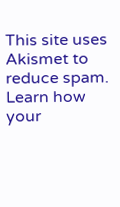This site uses Akismet to reduce spam. Learn how your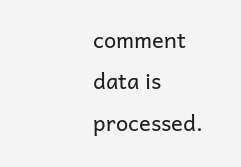comment data is processed.